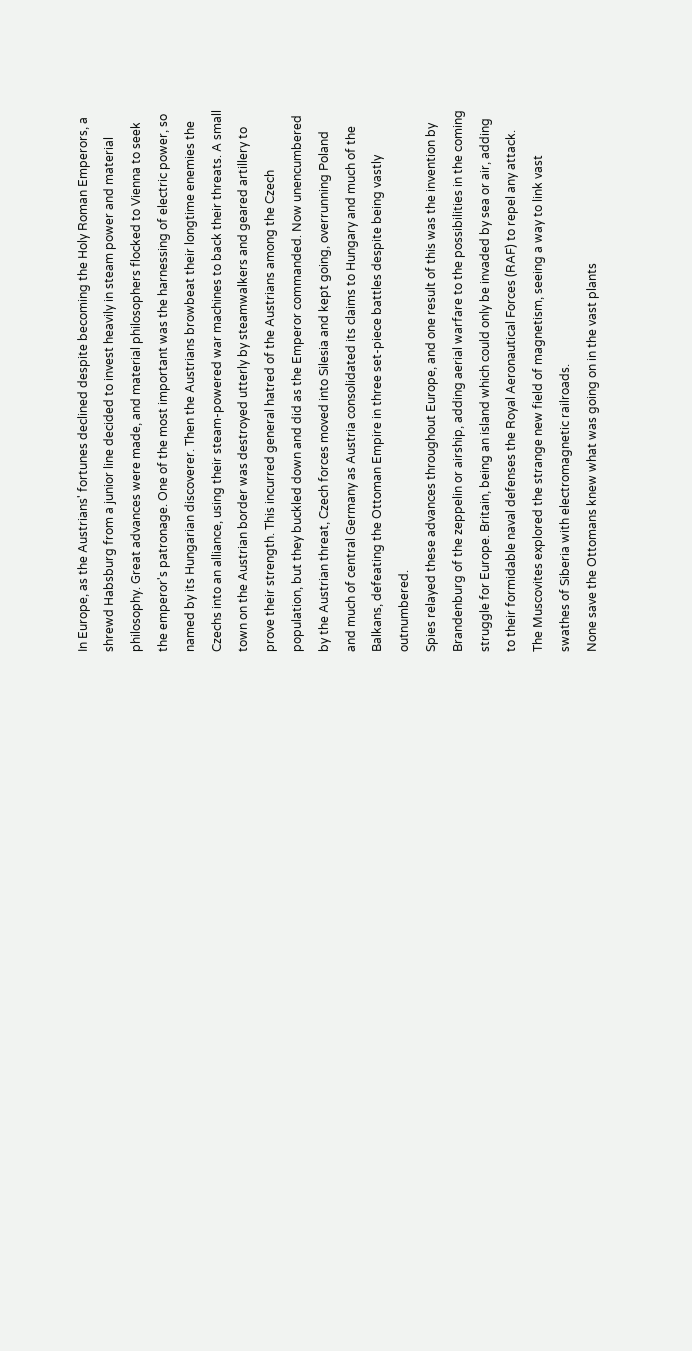In Europe, as the Austrians' fortunes declined despite becoming the Holy Roman Emperors, a shrewd Habsburg from a junior line decided to invest heavily in steam power and material philosophy. Great advances were made, and material philosophers flocked to Vienna to seek the emperor's patronage. One of the most important was the harnessing of electric power, so named by its Hungarian discoverer. Then the Austrians browbeat their longtime enemies the Czechs into an alliance, using their steam-powered war machines to back their threats. A small town on the Austrian border was destroyed utterly by steamwalkers and geared artillery to prove their strength. This incurred general hatred of the Austrians among the Czech population, but they buckled down and did as the Emperor commanded. Now unencumbered by the Austrian threat, Czech forces moved into Silesia and kept going, overrunning Poland and much of central Germany as Austria consolidated its claims to Hungary and much of the Balkans, defeating the Ottoman Empire in three set-piece battles despite being vastly outnumbered.
Spies relayed these advances throughout Europe, and one result of this was the invention by Brandenburg of the zeppelin or airship, adding aerial warfare to the possibilities in the coming struggle for Europe. Britain, being an island which could only be invaded by sea or air, adding to their formidable naval defenses the Royal Aeronautical Forces (RAF) to repel any attack. The Muscovites explored the strange new field of magnetism, seeing a way to link vast swathes of Siberia with electromagnetic railroads.
None save the Ottomans knew what was going on in the vast plants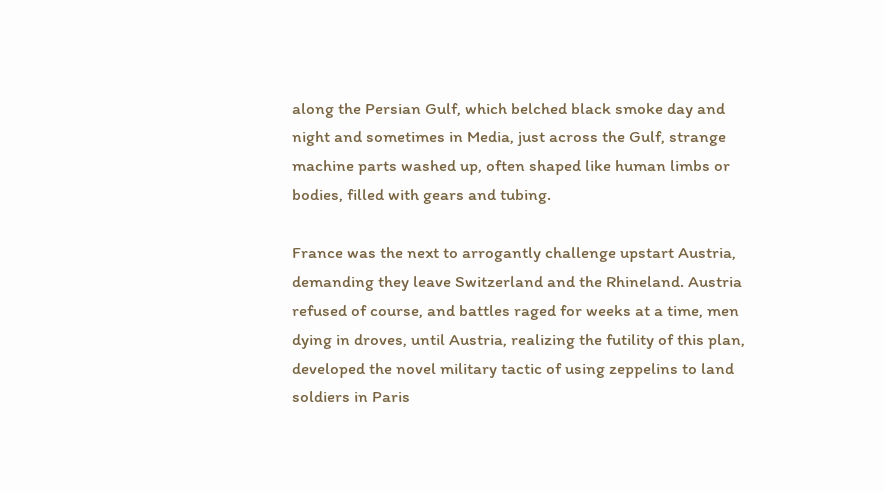along the Persian Gulf, which belched black smoke day and night and sometimes in Media, just across the Gulf, strange machine parts washed up, often shaped like human limbs or bodies, filled with gears and tubing.

France was the next to arrogantly challenge upstart Austria, demanding they leave Switzerland and the Rhineland. Austria refused of course, and battles raged for weeks at a time, men dying in droves, until Austria, realizing the futility of this plan, developed the novel military tactic of using zeppelins to land soldiers in Paris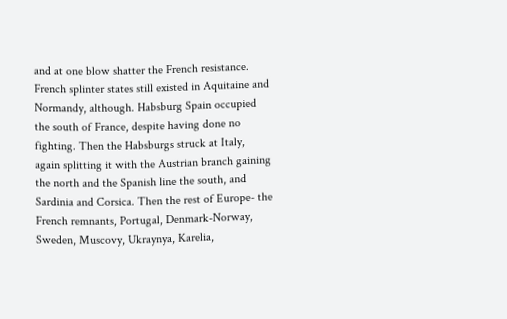and at one blow shatter the French resistance. French splinter states still existed in Aquitaine and Normandy, although. Habsburg Spain occupied the south of France, despite having done no fighting. Then the Habsburgs struck at Italy, again splitting it with the Austrian branch gaining the north and the Spanish line the south, and Sardinia and Corsica. Then the rest of Europe- the French remnants, Portugal, Denmark-Norway, Sweden, Muscovy, Ukraynya, Karelia,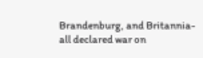Brandenburg, and Britannia- all declared war on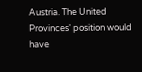Austria. The United Provinces' position would have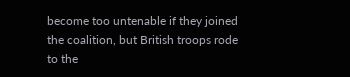become too untenable if they joined the coalition, but British troops rode to the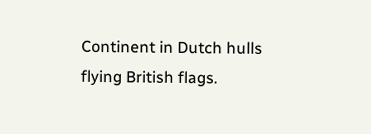Continent in Dutch hulls flying British flags.